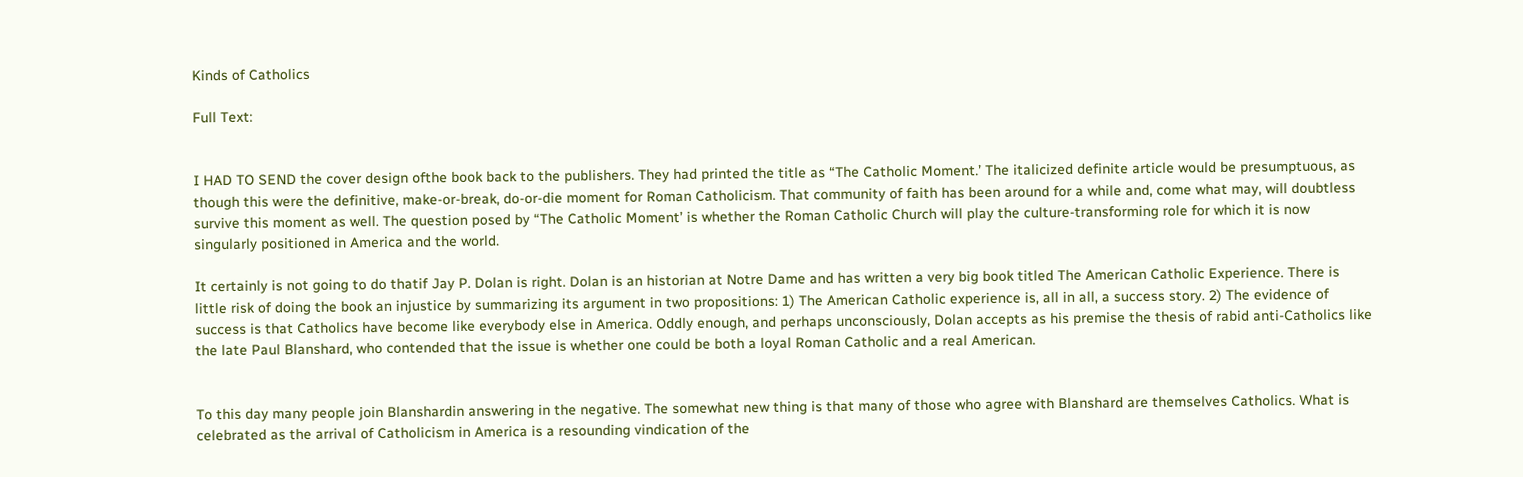Kinds of Catholics

Full Text:


I HAD TO SEND the cover design ofthe book back to the publishers. They had printed the title as “The Catholic Moment.’ The italicized definite article would be presumptuous, as though this were the definitive, make-or-break, do-or-die moment for Roman Catholicism. That community of faith has been around for a while and, come what may, will doubtless survive this moment as well. The question posed by “The Catholic Moment’ is whether the Roman Catholic Church will play the culture-transforming role for which it is now singularly positioned in America and the world.

It certainly is not going to do thatif Jay P. Dolan is right. Dolan is an historian at Notre Dame and has written a very big book titled The American Catholic Experience. There is little risk of doing the book an injustice by summarizing its argument in two propositions: 1) The American Catholic experience is, all in all, a success story. 2) The evidence of success is that Catholics have become like everybody else in America. Oddly enough, and perhaps unconsciously, Dolan accepts as his premise the thesis of rabid anti-Catholics like the late Paul Blanshard, who contended that the issue is whether one could be both a loyal Roman Catholic and a real American.


To this day many people join Blanshardin answering in the negative. The somewhat new thing is that many of those who agree with Blanshard are themselves Catholics. What is celebrated as the arrival of Catholicism in America is a resounding vindication of the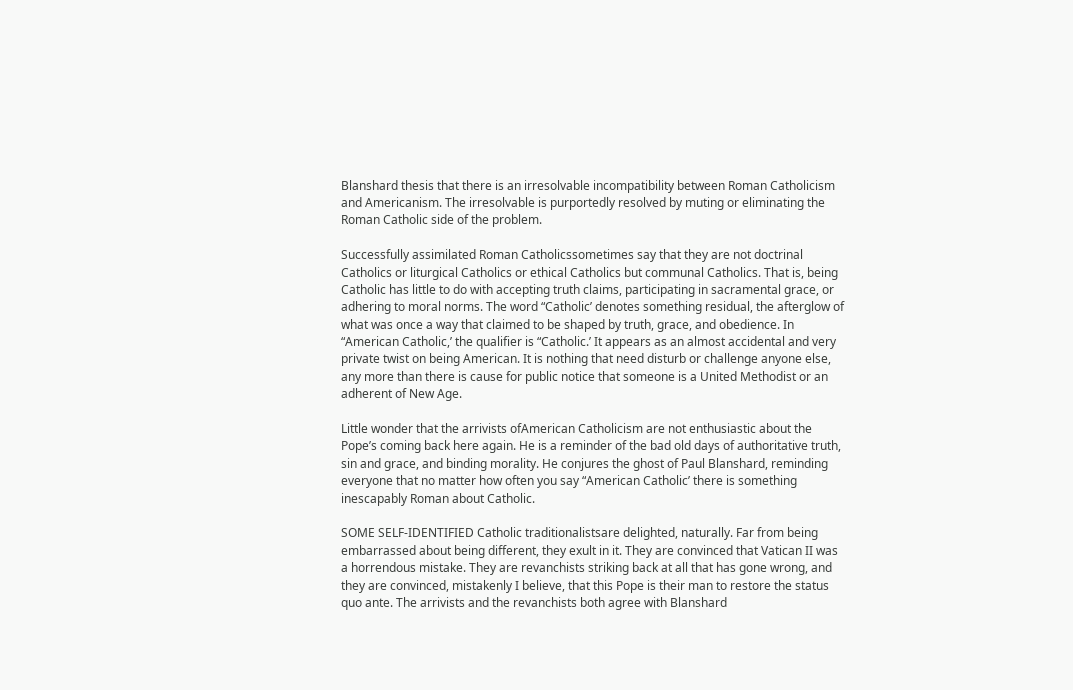Blanshard thesis that there is an irresolvable incompatibility between Roman Catholicism and Americanism. The irresolvable is purportedly resolved by muting or eliminating the Roman Catholic side of the problem.

Successfully assimilated Roman Catholicssometimes say that they are not doctrinal Catholics or liturgical Catholics or ethical Catholics but communal Catholics. That is, being Catholic has little to do with accepting truth claims, participating in sacramental grace, or adhering to moral norms. The word “Catholic’ denotes something residual, the afterglow of what was once a way that claimed to be shaped by truth, grace, and obedience. In “American Catholic,’ the qualifier is “Catholic.’ It appears as an almost accidental and very private twist on being American. It is nothing that need disturb or challenge anyone else, any more than there is cause for public notice that someone is a United Methodist or an adherent of New Age.

Little wonder that the arrivists ofAmerican Catholicism are not enthusiastic about the Pope’s coming back here again. He is a reminder of the bad old days of authoritative truth, sin and grace, and binding morality. He conjures the ghost of Paul Blanshard, reminding everyone that no matter how often you say “American Catholic’ there is something inescapably Roman about Catholic.

SOME SELF-IDENTIFIED Catholic traditionalistsare delighted, naturally. Far from being embarrassed about being different, they exult in it. They are convinced that Vatican II was a horrendous mistake. They are revanchists striking back at all that has gone wrong, and they are convinced, mistakenly I believe, that this Pope is their man to restore the status quo ante. The arrivists and the revanchists both agree with Blanshard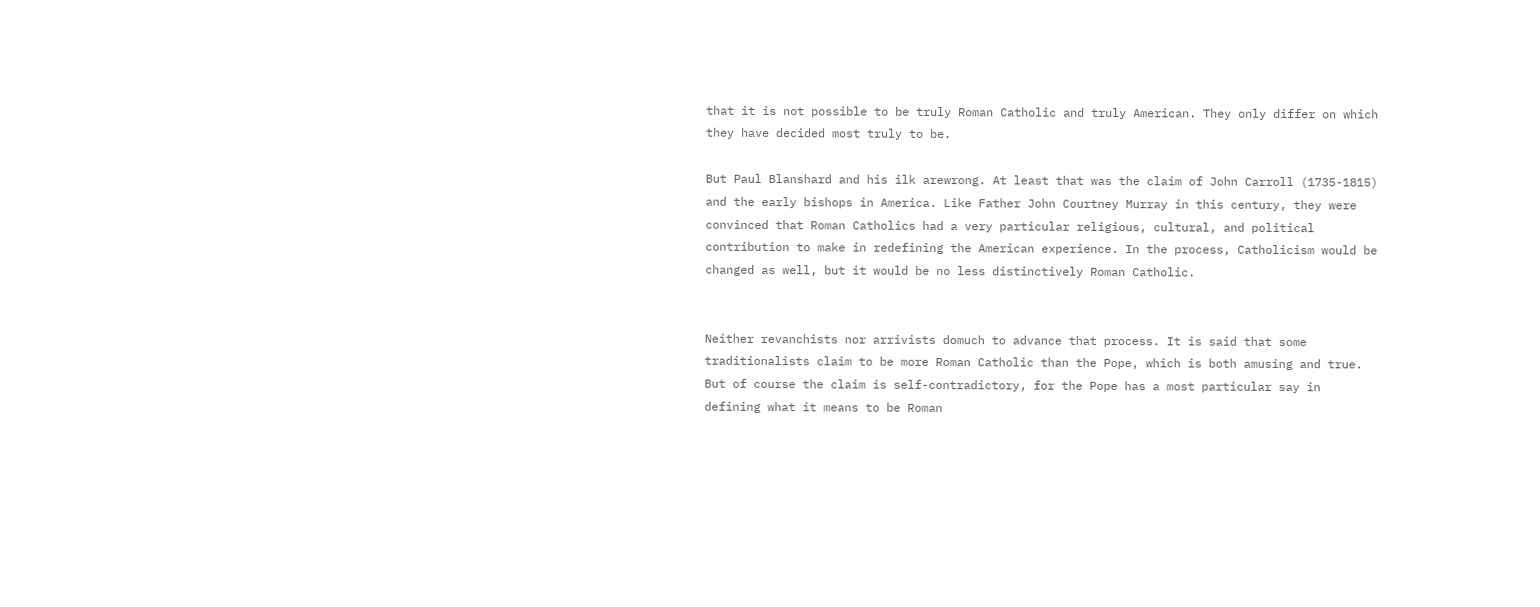that it is not possible to be truly Roman Catholic and truly American. They only differ on which they have decided most truly to be.

But Paul Blanshard and his ilk arewrong. At least that was the claim of John Carroll (1735-1815) and the early bishops in America. Like Father John Courtney Murray in this century, they were convinced that Roman Catholics had a very particular religious, cultural, and political contribution to make in redefining the American experience. In the process, Catholicism would be changed as well, but it would be no less distinctively Roman Catholic.


Neither revanchists nor arrivists domuch to advance that process. It is said that some traditionalists claim to be more Roman Catholic than the Pope, which is both amusing and true. But of course the claim is self-contradictory, for the Pope has a most particular say in defining what it means to be Roman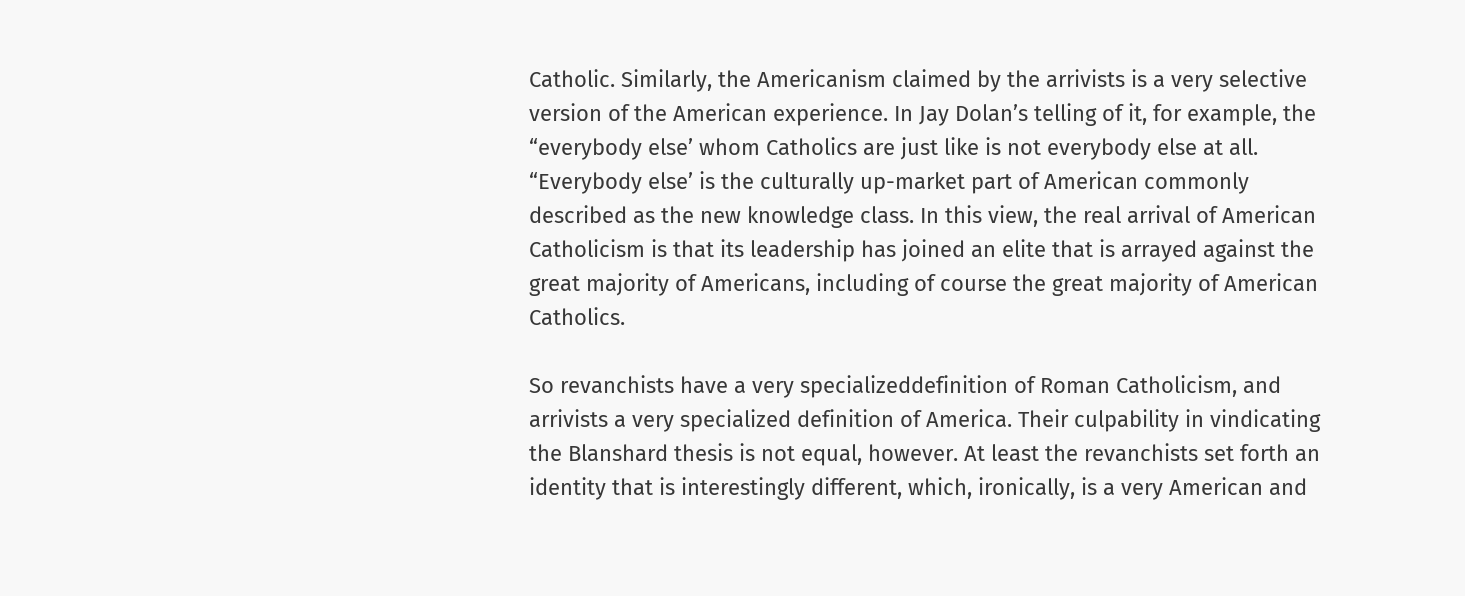Catholic. Similarly, the Americanism claimed by the arrivists is a very selective version of the American experience. In Jay Dolan’s telling of it, for example, the “everybody else’ whom Catholics are just like is not everybody else at all. “Everybody else’ is the culturally up-market part of American commonly described as the new knowledge class. In this view, the real arrival of American Catholicism is that its leadership has joined an elite that is arrayed against the great majority of Americans, including of course the great majority of American Catholics.

So revanchists have a very specializeddefinition of Roman Catholicism, and arrivists a very specialized definition of America. Their culpability in vindicating the Blanshard thesis is not equal, however. At least the revanchists set forth an identity that is interestingly different, which, ironically, is a very American and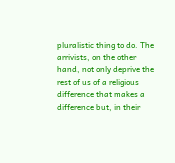pluralistic thing to do. The arrivists, on the other hand, not only deprive the rest of us of a religious difference that makes a difference but, in their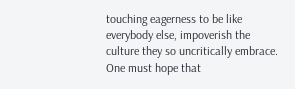touching eagerness to be like everybody else, impoverish the culture they so uncritically embrace. One must hope that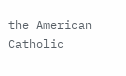the American Catholic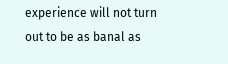experience will not turn out to be as banal as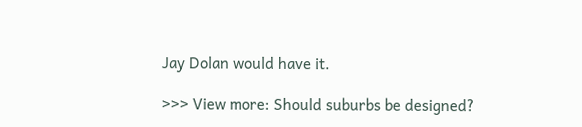Jay Dolan would have it.

>>> View more: Should suburbs be designed?